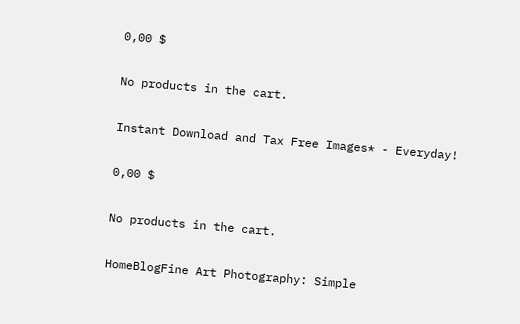0,00 $

No products in the cart.

Instant Download and Tax Free Images* - Everyday!

0,00 $

No products in the cart.

HomeBlogFine Art Photography: Simple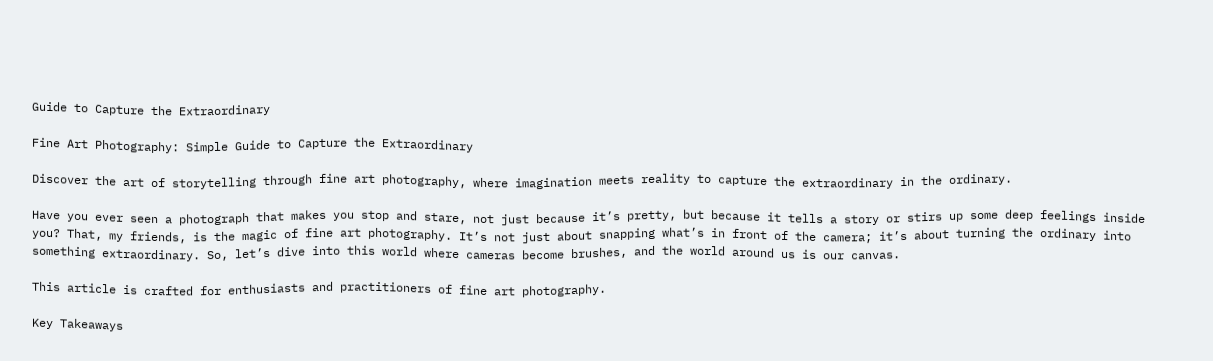Guide to Capture the Extraordinary

Fine Art Photography: Simple Guide to Capture the Extraordinary

Discover the art of storytelling through fine art photography, where imagination meets reality to capture the extraordinary in the ordinary.

Have you ever seen a photograph that makes you stop and stare, not just because it’s pretty, but because it tells a story or stirs up some deep feelings inside you? That, my friends, is the magic of fine art photography. It’s not just about snapping what’s in front of the camera; it’s about turning the ordinary into something extraordinary. So, let’s dive into this world where cameras become brushes, and the world around us is our canvas.

This article is crafted for enthusiasts and practitioners of fine art photography.

Key Takeaways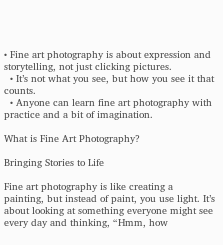• Fine art photography is about expression and storytelling, not just clicking pictures.
  • It’s not what you see, but how you see it that counts.
  • Anyone can learn fine art photography with practice and a bit of imagination.

What is Fine Art Photography?

Bringing Stories to Life

Fine art photography is like creating a painting, but instead of paint, you use light. It’s about looking at something everyone might see every day and thinking, “Hmm, how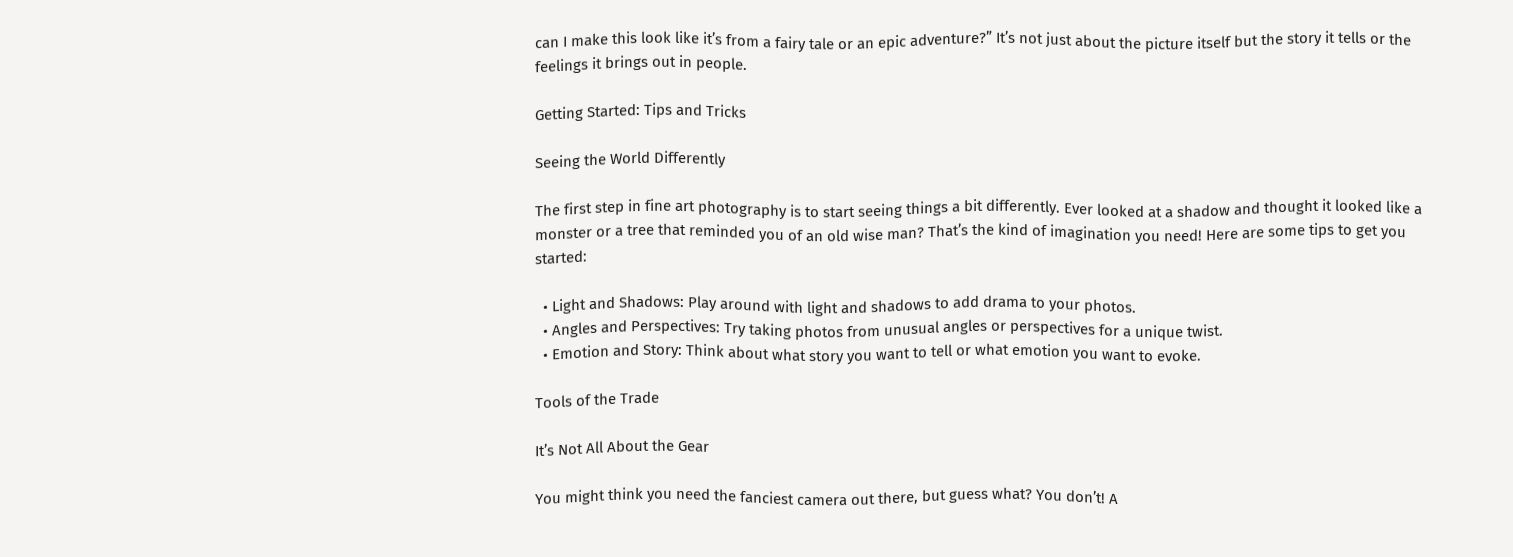can I make this look like it’s from a fairy tale or an epic adventure?” It’s not just about the picture itself but the story it tells or the feelings it brings out in people.

Getting Started: Tips and Tricks

Seeing the World Differently

The first step in fine art photography is to start seeing things a bit differently. Ever looked at a shadow and thought it looked like a monster or a tree that reminded you of an old wise man? That’s the kind of imagination you need! Here are some tips to get you started:

  • Light and Shadows: Play around with light and shadows to add drama to your photos.
  • Angles and Perspectives: Try taking photos from unusual angles or perspectives for a unique twist.
  • Emotion and Story: Think about what story you want to tell or what emotion you want to evoke.

Tools of the Trade

It’s Not All About the Gear

You might think you need the fanciest camera out there, but guess what? You don’t! A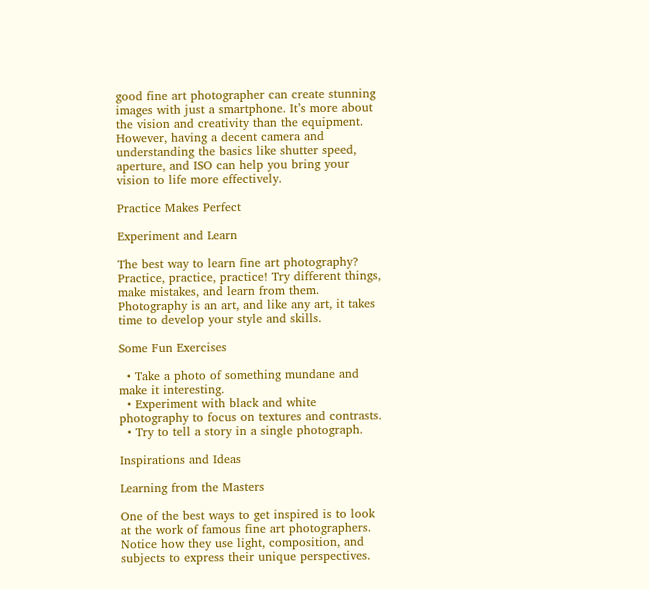good fine art photographer can create stunning images with just a smartphone. It’s more about the vision and creativity than the equipment. However, having a decent camera and understanding the basics like shutter speed, aperture, and ISO can help you bring your vision to life more effectively.

Practice Makes Perfect

Experiment and Learn

The best way to learn fine art photography? Practice, practice, practice! Try different things, make mistakes, and learn from them. Photography is an art, and like any art, it takes time to develop your style and skills.

Some Fun Exercises

  • Take a photo of something mundane and make it interesting.
  • Experiment with black and white photography to focus on textures and contrasts.
  • Try to tell a story in a single photograph.

Inspirations and Ideas

Learning from the Masters

One of the best ways to get inspired is to look at the work of famous fine art photographers. Notice how they use light, composition, and subjects to express their unique perspectives.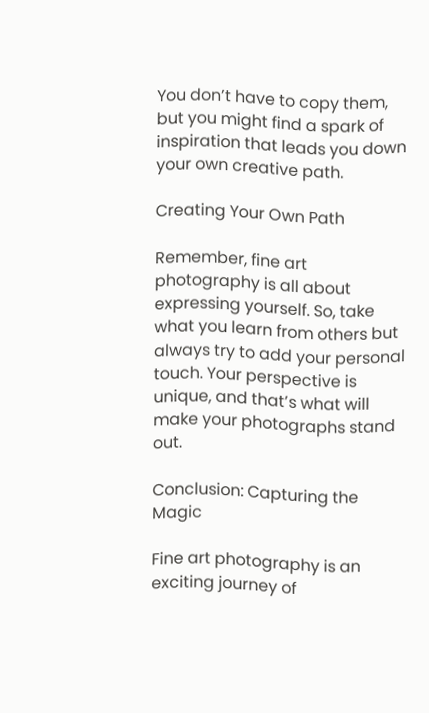You don’t have to copy them, but you might find a spark of inspiration that leads you down your own creative path.

Creating Your Own Path

Remember, fine art photography is all about expressing yourself. So, take what you learn from others but always try to add your personal touch. Your perspective is unique, and that’s what will make your photographs stand out.

Conclusion: Capturing the Magic

Fine art photography is an exciting journey of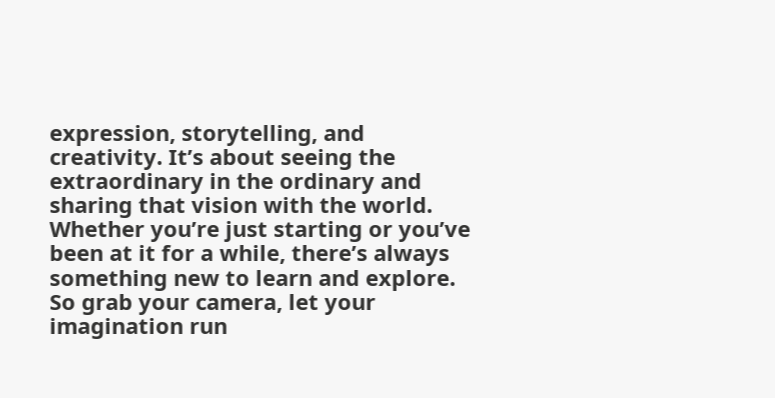expression, storytelling, and creativity. It’s about seeing the extraordinary in the ordinary and sharing that vision with the world. Whether you’re just starting or you’ve been at it for a while, there’s always something new to learn and explore. So grab your camera, let your imagination run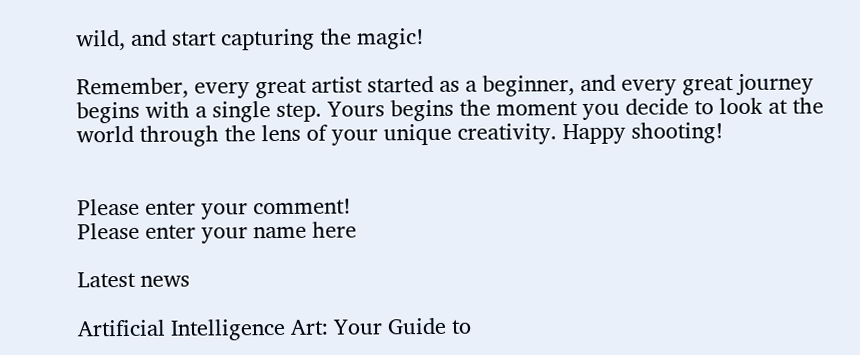wild, and start capturing the magic!

Remember, every great artist started as a beginner, and every great journey begins with a single step. Yours begins the moment you decide to look at the world through the lens of your unique creativity. Happy shooting!


Please enter your comment!
Please enter your name here

Latest news

Artificial Intelligence Art: Your Guide to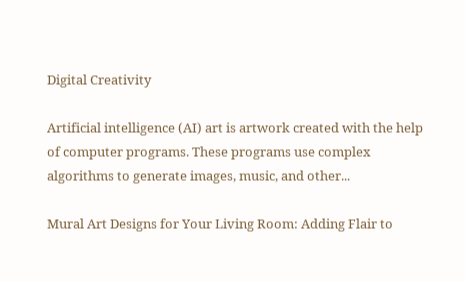Digital Creativity

Artificial intelligence (AI) art is artwork created with the help of computer programs. These programs use complex algorithms to generate images, music, and other...

Mural Art Designs for Your Living Room: Adding Flair to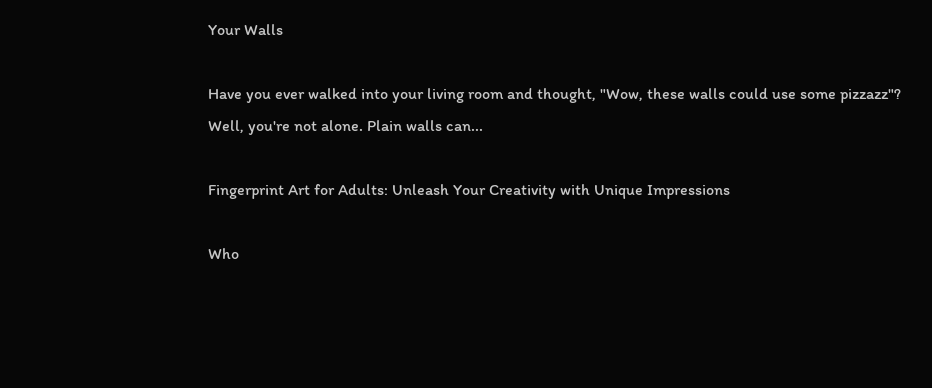Your Walls

Have you ever walked into your living room and thought, "Wow, these walls could use some pizzazz"? Well, you're not alone. Plain walls can...

Fingerprint Art for Adults: Unleash Your Creativity with Unique Impressions

Who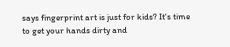says fingerprint art is just for kids? It's time to get your hands dirty and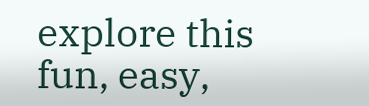explore this fun, easy,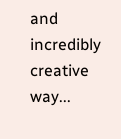and incredibly creative way...